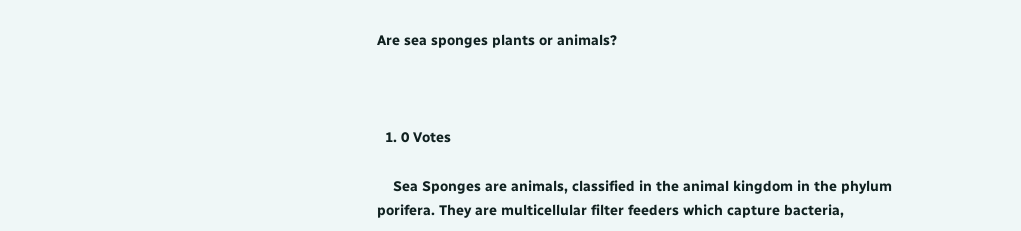Are sea sponges plants or animals?



  1. 0 Votes

    Sea Sponges are animals, classified in the animal kingdom in the phylum porifera. They are multicellular filter feeders which capture bacteria,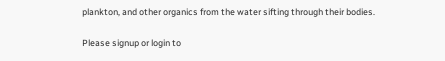plankton, and other organics from the water sifting through their bodies.

Please signup or login to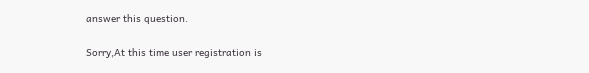answer this question.

Sorry,At this time user registration is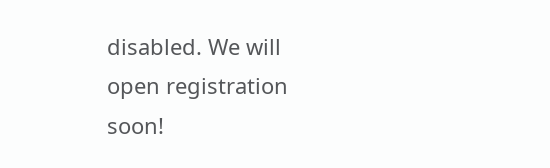disabled. We will open registration soon!